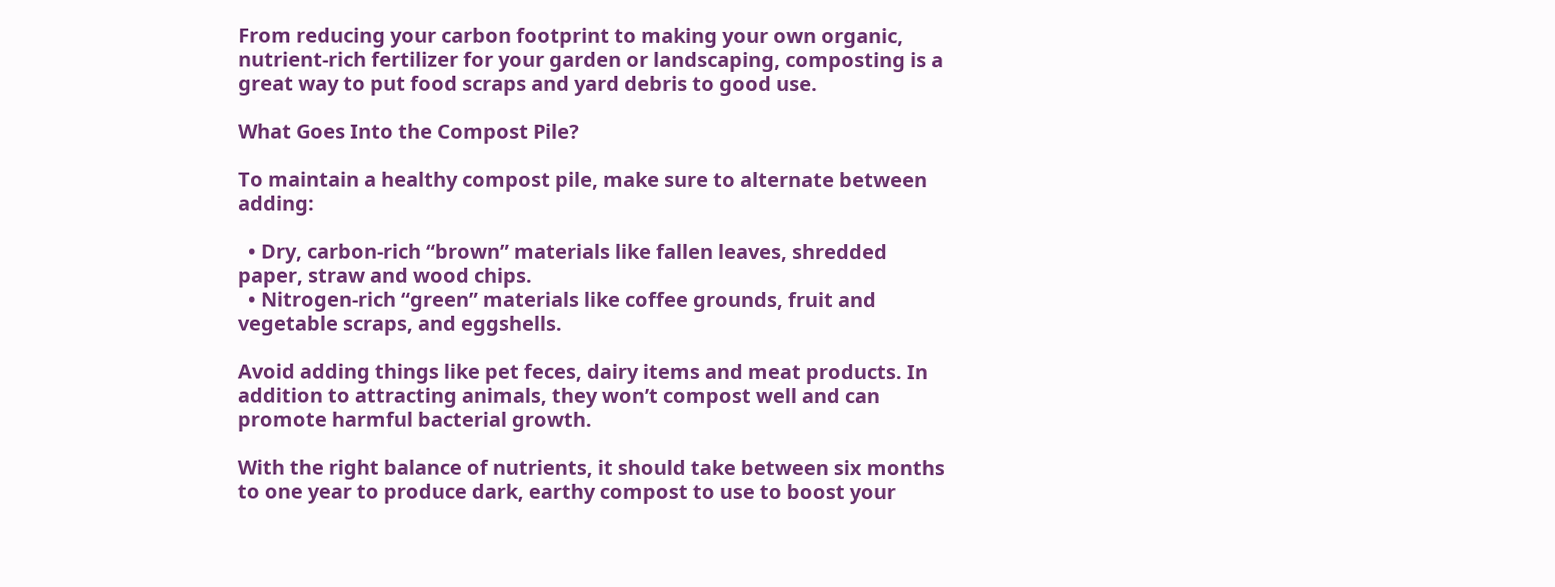From reducing your carbon footprint to making your own organic, nutrient-rich fertilizer for your garden or landscaping, composting is a great way to put food scraps and yard debris to good use.

What Goes Into the Compost Pile?

To maintain a healthy compost pile, make sure to alternate between adding:

  • Dry, carbon-rich “brown” materials like fallen leaves, shredded paper, straw and wood chips.
  • Nitrogen-rich “green” materials like coffee grounds, fruit and vegetable scraps, and eggshells.

Avoid adding things like pet feces, dairy items and meat products. In addition to attracting animals, they won’t compost well and can promote harmful bacterial growth.

With the right balance of nutrients, it should take between six months to one year to produce dark, earthy compost to use to boost your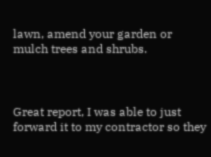lawn, amend your garden or mulch trees and shrubs.



Great report, I was able to just forward it to my contractor so they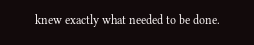knew exactly what needed to be done.